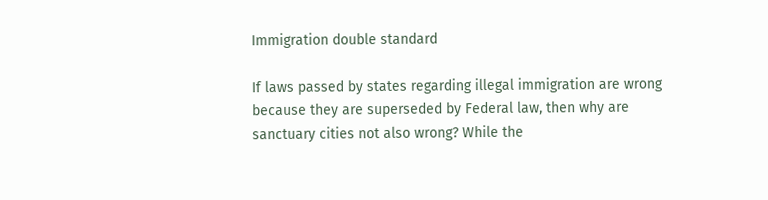Immigration double standard

If laws passed by states regarding illegal immigration are wrong because they are superseded by Federal law, then why are sanctuary cities not also wrong? While the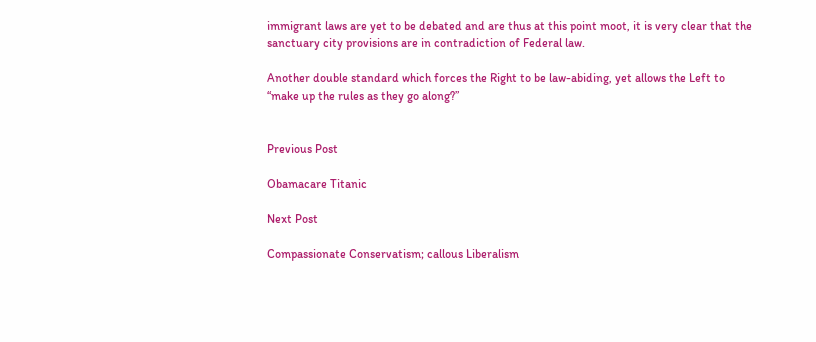immigrant laws are yet to be debated and are thus at this point moot, it is very clear that the sanctuary city provisions are in contradiction of Federal law.

Another double standard which forces the Right to be law-abiding, yet allows the Left to “make up the rules as they go along?”


Previous Post

Obamacare Titanic

Next Post

Compassionate Conservatism; callous Liberalism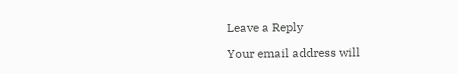Leave a Reply

Your email address will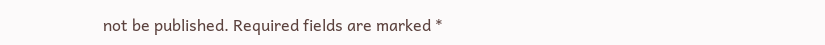not be published. Required fields are marked *